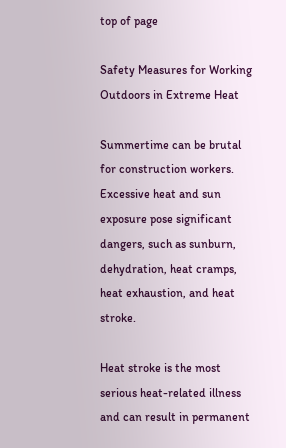top of page

Safety Measures for Working Outdoors in Extreme Heat

Summertime can be brutal for construction workers. Excessive heat and sun exposure pose significant dangers, such as sunburn, dehydration, heat cramps, heat exhaustion, and heat stroke.

Heat stroke is the most serious heat-related illness and can result in permanent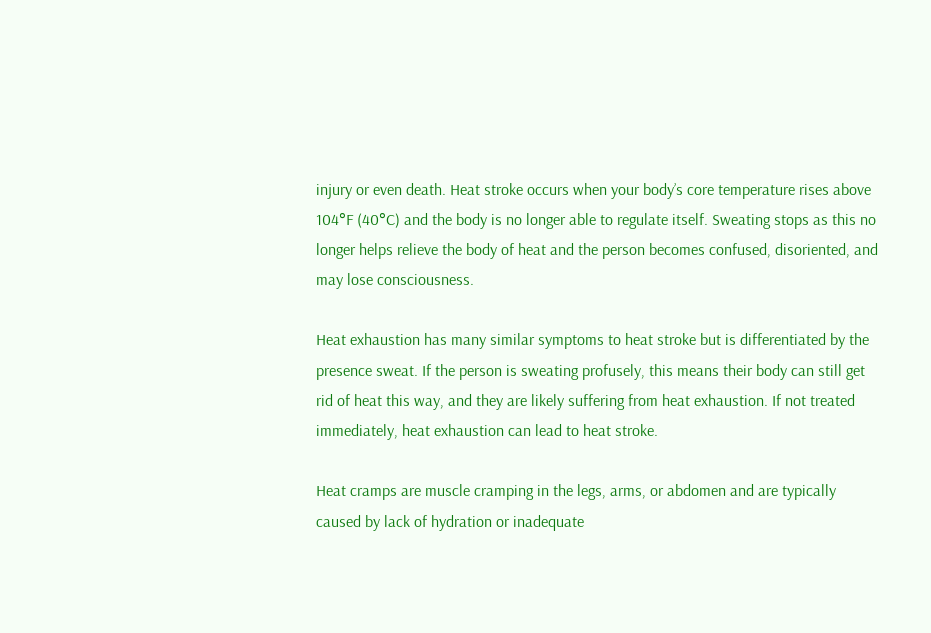injury or even death. Heat stroke occurs when your body’s core temperature rises above 104°F (40°C) and the body is no longer able to regulate itself. Sweating stops as this no longer helps relieve the body of heat and the person becomes confused, disoriented, and may lose consciousness.

Heat exhaustion has many similar symptoms to heat stroke but is differentiated by the presence sweat. If the person is sweating profusely, this means their body can still get rid of heat this way, and they are likely suffering from heat exhaustion. If not treated immediately, heat exhaustion can lead to heat stroke.

Heat cramps are muscle cramping in the legs, arms, or abdomen and are typically caused by lack of hydration or inadequate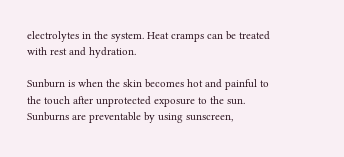electrolytes in the system. Heat cramps can be treated with rest and hydration.

Sunburn is when the skin becomes hot and painful to the touch after unprotected exposure to the sun. Sunburns are preventable by using sunscreen,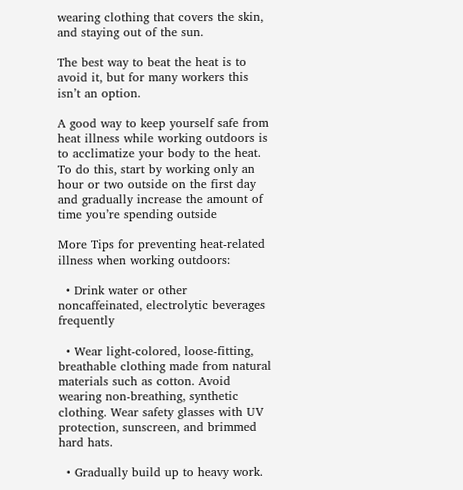wearing clothing that covers the skin, and staying out of the sun.

The best way to beat the heat is to avoid it, but for many workers this isn’t an option.

A good way to keep yourself safe from heat illness while working outdoors is to acclimatize your body to the heat. To do this, start by working only an hour or two outside on the first day and gradually increase the amount of time you’re spending outside

More Tips for preventing heat-related illness when working outdoors:

  • Drink water or other noncaffeinated, electrolytic beverages frequently

  • Wear light-colored, loose-fitting, breathable clothing made from natural materials such as cotton. Avoid wearing non-breathing, synthetic clothing. Wear safety glasses with UV protection, sunscreen, and brimmed hard hats.

  • Gradually build up to heavy work.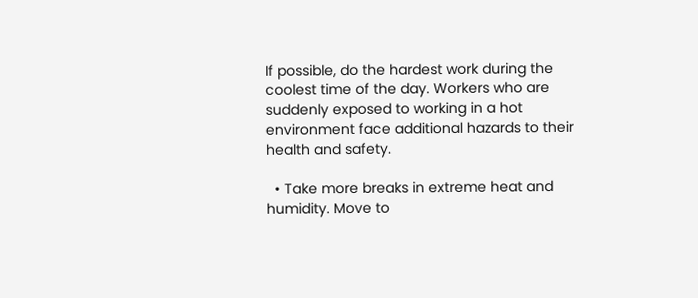If possible, do the hardest work during the coolest time of the day. Workers who are suddenly exposed to working in a hot environment face additional hazards to their health and safety.

  • Take more breaks in extreme heat and humidity. Move to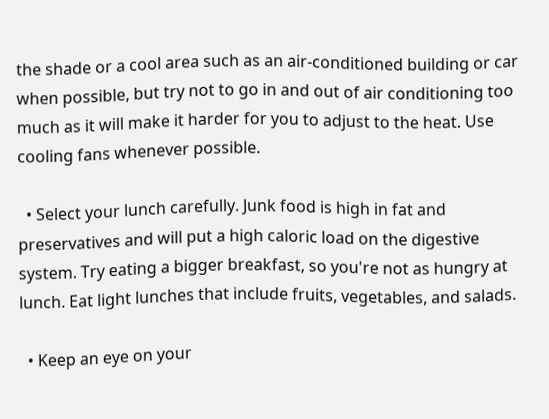the shade or a cool area such as an air-conditioned building or car when possible, but try not to go in and out of air conditioning too much as it will make it harder for you to adjust to the heat. Use cooling fans whenever possible.

  • Select your lunch carefully. Junk food is high in fat and preservatives and will put a high caloric load on the digestive system. Try eating a bigger breakfast, so you're not as hungry at lunch. Eat light lunches that include fruits, vegetables, and salads.

  • Keep an eye on your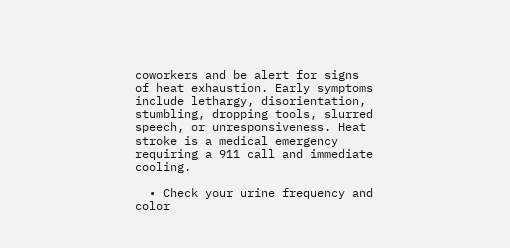coworkers and be alert for signs of heat exhaustion. Early symptoms include lethargy, disorientation, stumbling, dropping tools, slurred speech, or unresponsiveness. Heat stroke is a medical emergency requiring a 911 call and immediate cooling.

  • Check your urine frequency and color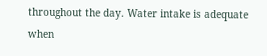throughout the day. Water intake is adequate when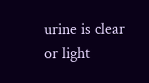urine is clear or light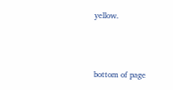yellow.



bottom of page